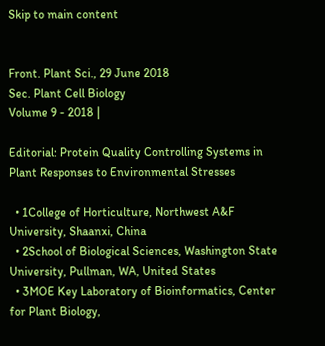Skip to main content


Front. Plant Sci., 29 June 2018
Sec. Plant Cell Biology
Volume 9 - 2018 |

Editorial: Protein Quality Controlling Systems in Plant Responses to Environmental Stresses

  • 1College of Horticulture, Northwest A&F University, Shaanxi, China
  • 2School of Biological Sciences, Washington State University, Pullman, WA, United States
  • 3MOE Key Laboratory of Bioinformatics, Center for Plant Biology,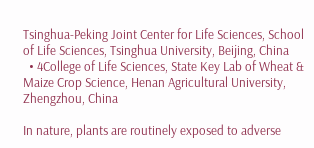Tsinghua-Peking Joint Center for Life Sciences, School of Life Sciences, Tsinghua University, Beijing, China
  • 4College of Life Sciences, State Key Lab of Wheat & Maize Crop Science, Henan Agricultural University, Zhengzhou, China

In nature, plants are routinely exposed to adverse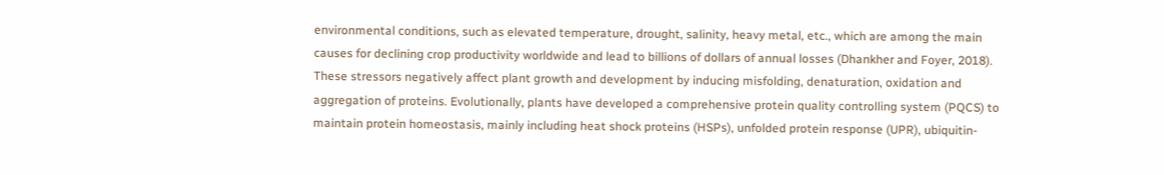environmental conditions, such as elevated temperature, drought, salinity, heavy metal, etc., which are among the main causes for declining crop productivity worldwide and lead to billions of dollars of annual losses (Dhankher and Foyer, 2018). These stressors negatively affect plant growth and development by inducing misfolding, denaturation, oxidation and aggregation of proteins. Evolutionally, plants have developed a comprehensive protein quality controlling system (PQCS) to maintain protein homeostasis, mainly including heat shock proteins (HSPs), unfolded protein response (UPR), ubiquitin-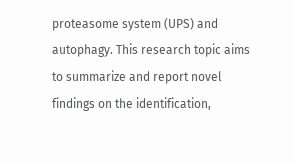proteasome system (UPS) and autophagy. This research topic aims to summarize and report novel findings on the identification,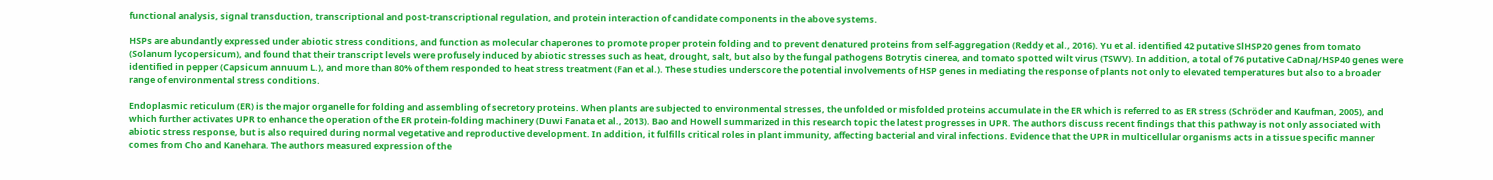functional analysis, signal transduction, transcriptional and post-transcriptional regulation, and protein interaction of candidate components in the above systems.

HSPs are abundantly expressed under abiotic stress conditions, and function as molecular chaperones to promote proper protein folding and to prevent denatured proteins from self-aggregation (Reddy et al., 2016). Yu et al. identified 42 putative SlHSP20 genes from tomato (Solanum lycopersicum), and found that their transcript levels were profusely induced by abiotic stresses such as heat, drought, salt, but also by the fungal pathogens Botrytis cinerea, and tomato spotted wilt virus (TSWV). In addition, a total of 76 putative CaDnaJ/HSP40 genes were identified in pepper (Capsicum annuum L.), and more than 80% of them responded to heat stress treatment (Fan et al.). These studies underscore the potential involvements of HSP genes in mediating the response of plants not only to elevated temperatures but also to a broader range of environmental stress conditions.

Endoplasmic reticulum (ER) is the major organelle for folding and assembling of secretory proteins. When plants are subjected to environmental stresses, the unfolded or misfolded proteins accumulate in the ER which is referred to as ER stress (Schröder and Kaufman, 2005), and which further activates UPR to enhance the operation of the ER protein-folding machinery (Duwi Fanata et al., 2013). Bao and Howell summarized in this research topic the latest progresses in UPR. The authors discuss recent findings that this pathway is not only associated with abiotic stress response, but is also required during normal vegetative and reproductive development. In addition, it fulfills critical roles in plant immunity, affecting bacterial and viral infections. Evidence that the UPR in multicellular organisms acts in a tissue specific manner comes from Cho and Kanehara. The authors measured expression of the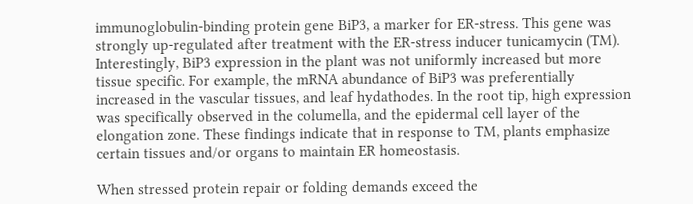immunoglobulin-binding protein gene BiP3, a marker for ER-stress. This gene was strongly up-regulated after treatment with the ER-stress inducer tunicamycin (TM). Interestingly, BiP3 expression in the plant was not uniformly increased but more tissue specific. For example, the mRNA abundance of BiP3 was preferentially increased in the vascular tissues, and leaf hydathodes. In the root tip, high expression was specifically observed in the columella, and the epidermal cell layer of the elongation zone. These findings indicate that in response to TM, plants emphasize certain tissues and/or organs to maintain ER homeostasis.

When stressed protein repair or folding demands exceed the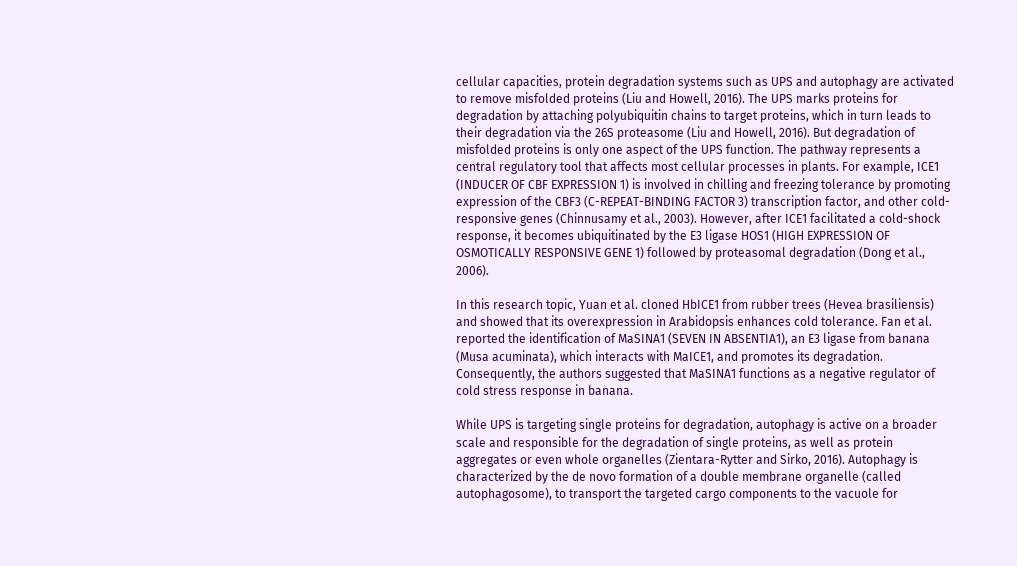cellular capacities, protein degradation systems such as UPS and autophagy are activated to remove misfolded proteins (Liu and Howell, 2016). The UPS marks proteins for degradation by attaching polyubiquitin chains to target proteins, which in turn leads to their degradation via the 26S proteasome (Liu and Howell, 2016). But degradation of misfolded proteins is only one aspect of the UPS function. The pathway represents a central regulatory tool that affects most cellular processes in plants. For example, ICE1 (INDUCER OF CBF EXPRESSION 1) is involved in chilling and freezing tolerance by promoting expression of the CBF3 (C-REPEAT-BINDING FACTOR 3) transcription factor, and other cold-responsive genes (Chinnusamy et al., 2003). However, after ICE1 facilitated a cold-shock response, it becomes ubiquitinated by the E3 ligase HOS1 (HIGH EXPRESSION OF OSMOTICALLY RESPONSIVE GENE 1) followed by proteasomal degradation (Dong et al., 2006).

In this research topic, Yuan et al. cloned HbICE1 from rubber trees (Hevea brasiliensis) and showed that its overexpression in Arabidopsis enhances cold tolerance. Fan et al. reported the identification of MaSINA1 (SEVEN IN ABSENTIA1), an E3 ligase from banana (Musa acuminata), which interacts with MaICE1, and promotes its degradation. Consequently, the authors suggested that MaSINA1 functions as a negative regulator of cold stress response in banana.

While UPS is targeting single proteins for degradation, autophagy is active on a broader scale and responsible for the degradation of single proteins, as well as protein aggregates or even whole organelles (Zientara-Rytter and Sirko, 2016). Autophagy is characterized by the de novo formation of a double membrane organelle (called autophagosome), to transport the targeted cargo components to the vacuole for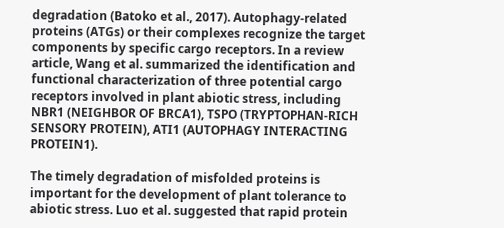degradation (Batoko et al., 2017). Autophagy-related proteins (ATGs) or their complexes recognize the target components by specific cargo receptors. In a review article, Wang et al. summarized the identification and functional characterization of three potential cargo receptors involved in plant abiotic stress, including NBR1 (NEIGHBOR OF BRCA1), TSPO (TRYPTOPHAN-RICH SENSORY PROTEIN), ATI1 (AUTOPHAGY INTERACTING PROTEIN1).

The timely degradation of misfolded proteins is important for the development of plant tolerance to abiotic stress. Luo et al. suggested that rapid protein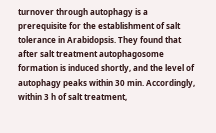turnover through autophagy is a prerequisite for the establishment of salt tolerance in Arabidopsis. They found that after salt treatment autophagosome formation is induced shortly, and the level of autophagy peaks within 30 min. Accordingly, within 3 h of salt treatment,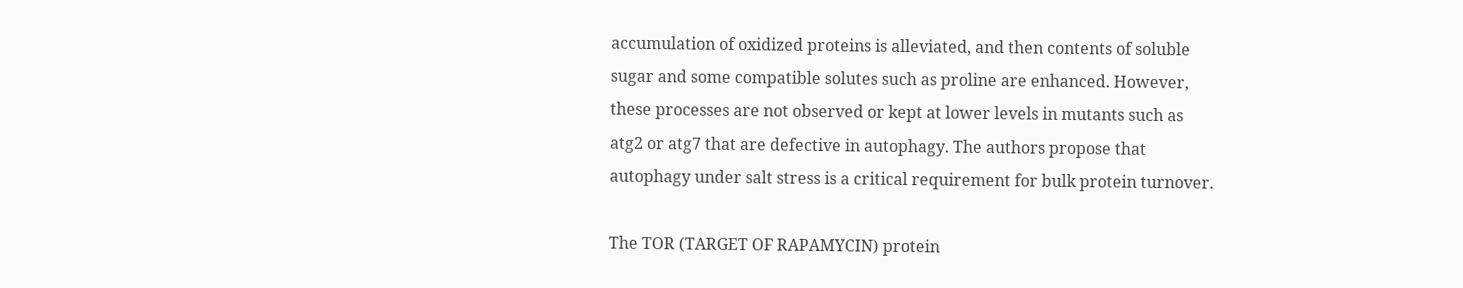accumulation of oxidized proteins is alleviated, and then contents of soluble sugar and some compatible solutes such as proline are enhanced. However, these processes are not observed or kept at lower levels in mutants such as atg2 or atg7 that are defective in autophagy. The authors propose that autophagy under salt stress is a critical requirement for bulk protein turnover.

The TOR (TARGET OF RAPAMYCIN) protein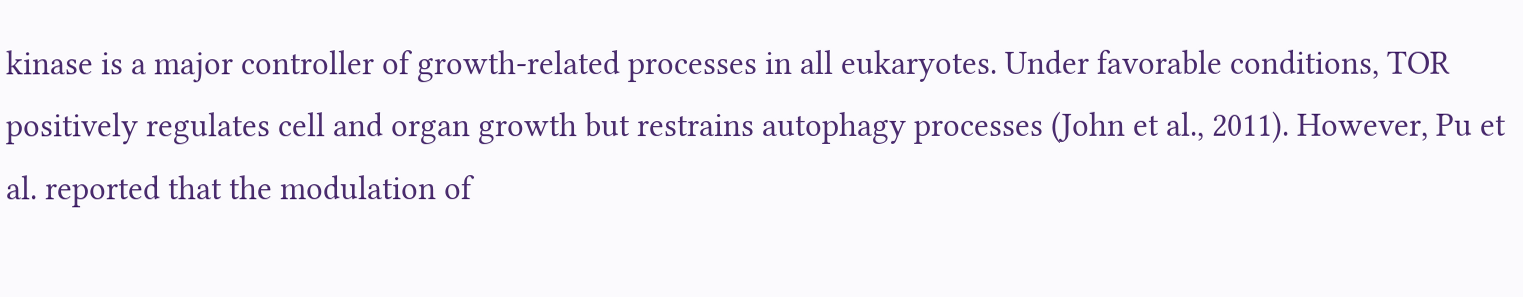kinase is a major controller of growth-related processes in all eukaryotes. Under favorable conditions, TOR positively regulates cell and organ growth but restrains autophagy processes (John et al., 2011). However, Pu et al. reported that the modulation of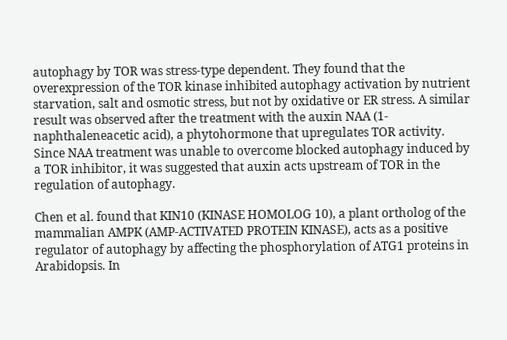autophagy by TOR was stress-type dependent. They found that the overexpression of the TOR kinase inhibited autophagy activation by nutrient starvation, salt and osmotic stress, but not by oxidative or ER stress. A similar result was observed after the treatment with the auxin NAA (1-naphthaleneacetic acid), a phytohormone that upregulates TOR activity. Since NAA treatment was unable to overcome blocked autophagy induced by a TOR inhibitor, it was suggested that auxin acts upstream of TOR in the regulation of autophagy.

Chen et al. found that KIN10 (KINASE HOMOLOG 10), a plant ortholog of the mammalian AMPK (AMP-ACTIVATED PROTEIN KINASE), acts as a positive regulator of autophagy by affecting the phosphorylation of ATG1 proteins in Arabidopsis. In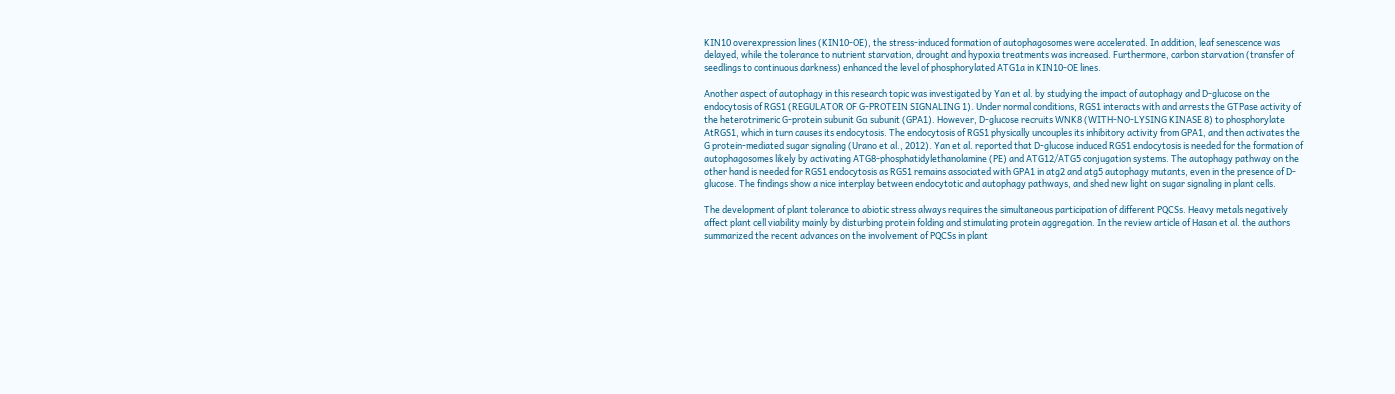KIN10 overexpression lines (KIN10-OE), the stress-induced formation of autophagosomes were accelerated. In addition, leaf senescence was delayed, while the tolerance to nutrient starvation, drought and hypoxia treatments was increased. Furthermore, carbon starvation (transfer of seedlings to continuous darkness) enhanced the level of phosphorylated ATG1a in KIN10-OE lines.

Another aspect of autophagy in this research topic was investigated by Yan et al. by studying the impact of autophagy and D-glucose on the endocytosis of RGS1 (REGULATOR OF G-PROTEIN SIGNALING 1). Under normal conditions, RGS1 interacts with and arrests the GTPase activity of the heterotrimeric G-protein subunit Gα subunit (GPA1). However, D-glucose recruits WNK8 (WITH-NO-LYSING KINASE 8) to phosphorylate AtRGS1, which in turn causes its endocytosis. The endocytosis of RGS1 physically uncouples its inhibitory activity from GPA1, and then activates the G protein-mediated sugar signaling (Urano et al., 2012). Yan et al. reported that D-glucose induced RGS1 endocytosis is needed for the formation of autophagosomes likely by activating ATG8-phosphatidylethanolamine (PE) and ATG12/ATG5 conjugation systems. The autophagy pathway on the other hand is needed for RGS1 endocytosis as RGS1 remains associated with GPA1 in atg2 and atg5 autophagy mutants, even in the presence of D-glucose. The findings show a nice interplay between endocytotic and autophagy pathways, and shed new light on sugar signaling in plant cells.

The development of plant tolerance to abiotic stress always requires the simultaneous participation of different PQCSs. Heavy metals negatively affect plant cell viability mainly by disturbing protein folding and stimulating protein aggregation. In the review article of Hasan et al. the authors summarized the recent advances on the involvement of PQCSs in plant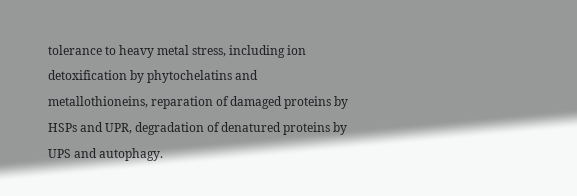tolerance to heavy metal stress, including ion detoxification by phytochelatins and metallothioneins, reparation of damaged proteins by HSPs and UPR, degradation of denatured proteins by UPS and autophagy.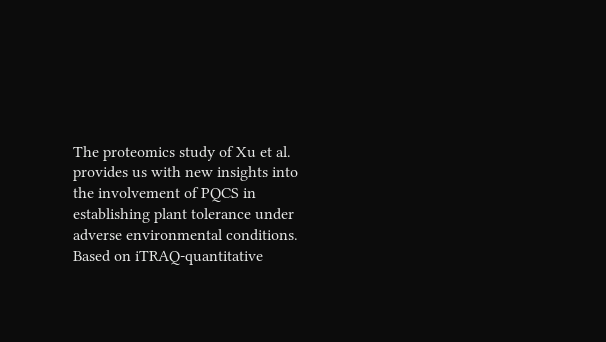The proteomics study of Xu et al. provides us with new insights into the involvement of PQCS in establishing plant tolerance under adverse environmental conditions. Based on iTRAQ-quantitative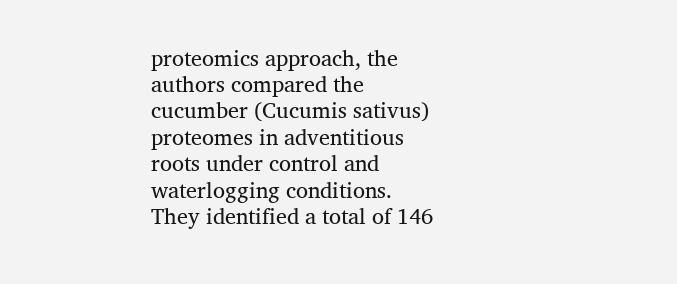proteomics approach, the authors compared the cucumber (Cucumis sativus) proteomes in adventitious roots under control and waterlogging conditions. They identified a total of 146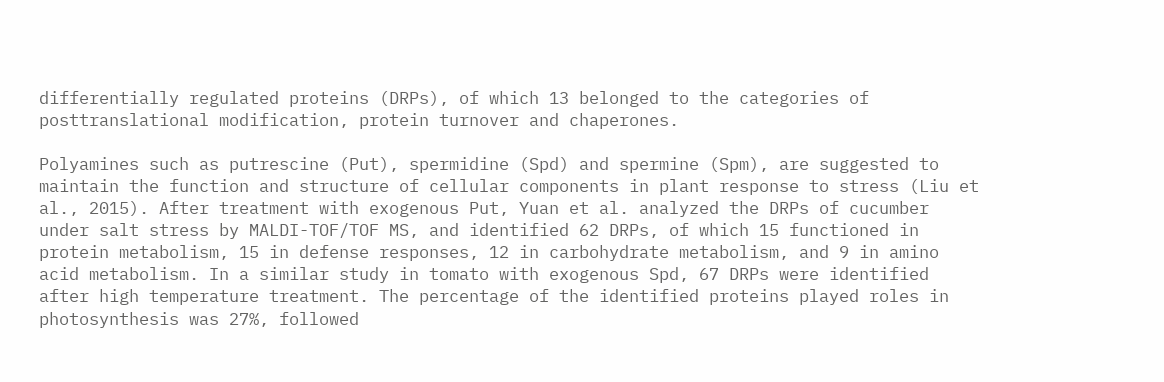differentially regulated proteins (DRPs), of which 13 belonged to the categories of posttranslational modification, protein turnover and chaperones.

Polyamines such as putrescine (Put), spermidine (Spd) and spermine (Spm), are suggested to maintain the function and structure of cellular components in plant response to stress (Liu et al., 2015). After treatment with exogenous Put, Yuan et al. analyzed the DRPs of cucumber under salt stress by MALDI-TOF/TOF MS, and identified 62 DRPs, of which 15 functioned in protein metabolism, 15 in defense responses, 12 in carbohydrate metabolism, and 9 in amino acid metabolism. In a similar study in tomato with exogenous Spd, 67 DRPs were identified after high temperature treatment. The percentage of the identified proteins played roles in photosynthesis was 27%, followed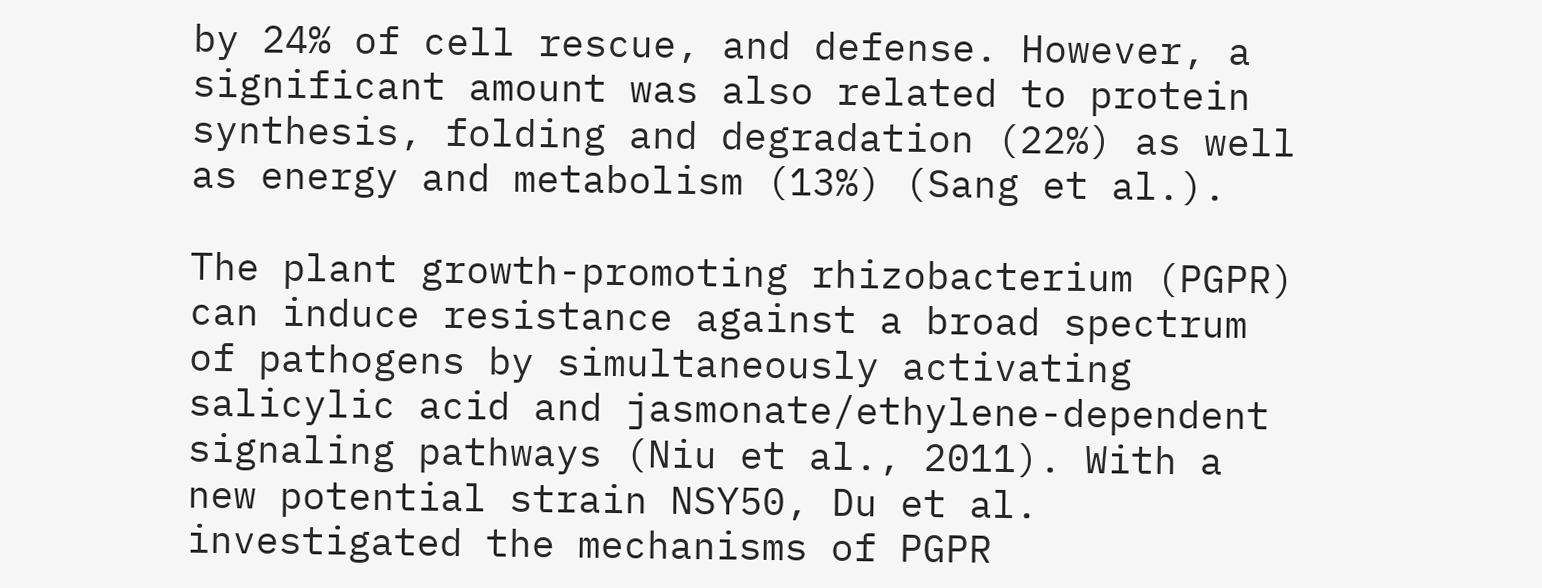by 24% of cell rescue, and defense. However, a significant amount was also related to protein synthesis, folding and degradation (22%) as well as energy and metabolism (13%) (Sang et al.).

The plant growth-promoting rhizobacterium (PGPR) can induce resistance against a broad spectrum of pathogens by simultaneously activating salicylic acid and jasmonate/ethylene-dependent signaling pathways (Niu et al., 2011). With a new potential strain NSY50, Du et al. investigated the mechanisms of PGPR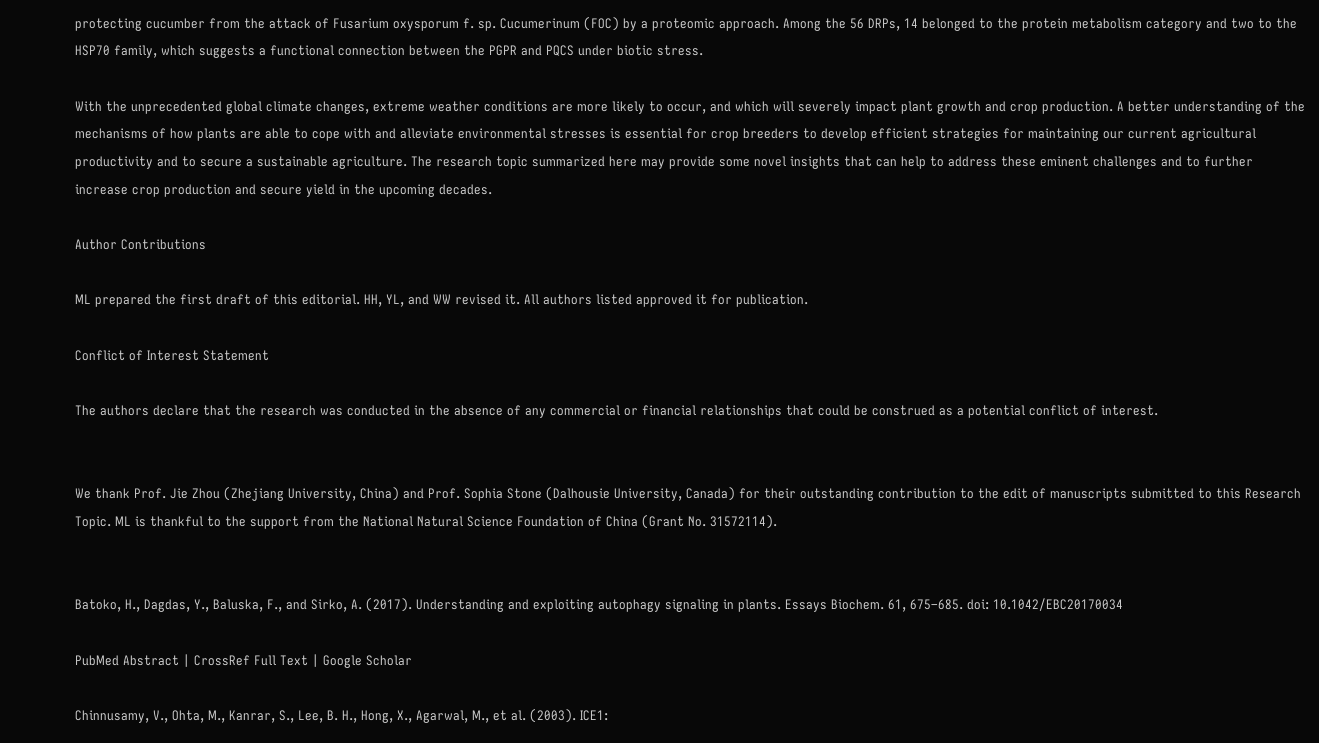protecting cucumber from the attack of Fusarium oxysporum f. sp. Cucumerinum (FOC) by a proteomic approach. Among the 56 DRPs, 14 belonged to the protein metabolism category and two to the HSP70 family, which suggests a functional connection between the PGPR and PQCS under biotic stress.

With the unprecedented global climate changes, extreme weather conditions are more likely to occur, and which will severely impact plant growth and crop production. A better understanding of the mechanisms of how plants are able to cope with and alleviate environmental stresses is essential for crop breeders to develop efficient strategies for maintaining our current agricultural productivity and to secure a sustainable agriculture. The research topic summarized here may provide some novel insights that can help to address these eminent challenges and to further increase crop production and secure yield in the upcoming decades.

Author Contributions

ML prepared the first draft of this editorial. HH, YL, and WW revised it. All authors listed approved it for publication.

Conflict of Interest Statement

The authors declare that the research was conducted in the absence of any commercial or financial relationships that could be construed as a potential conflict of interest.


We thank Prof. Jie Zhou (Zhejiang University, China) and Prof. Sophia Stone (Dalhousie University, Canada) for their outstanding contribution to the edit of manuscripts submitted to this Research Topic. ML is thankful to the support from the National Natural Science Foundation of China (Grant No. 31572114).


Batoko, H., Dagdas, Y., Baluska, F., and Sirko, A. (2017). Understanding and exploiting autophagy signaling in plants. Essays Biochem. 61, 675–685. doi: 10.1042/EBC20170034

PubMed Abstract | CrossRef Full Text | Google Scholar

Chinnusamy, V., Ohta, M., Kanrar, S., Lee, B. H., Hong, X., Agarwal, M., et al. (2003). ICE1: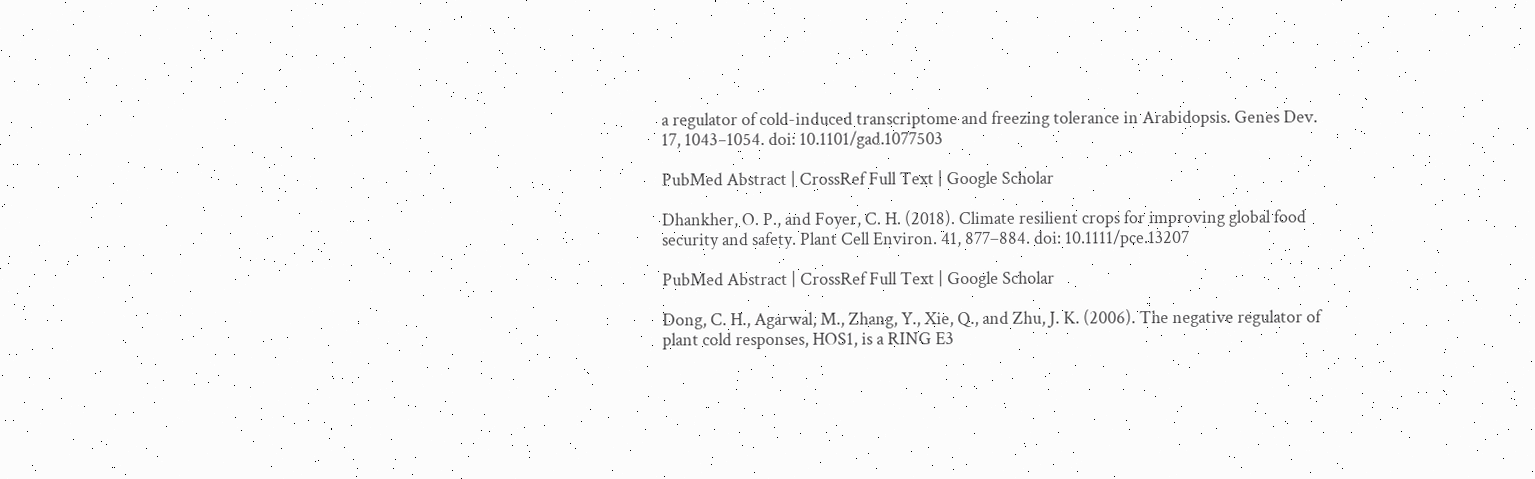a regulator of cold-induced transcriptome and freezing tolerance in Arabidopsis. Genes Dev. 17, 1043–1054. doi: 10.1101/gad.1077503

PubMed Abstract | CrossRef Full Text | Google Scholar

Dhankher, O. P., and Foyer, C. H. (2018). Climate resilient crops for improving global food security and safety. Plant Cell Environ. 41, 877–884. doi: 10.1111/pce.13207

PubMed Abstract | CrossRef Full Text | Google Scholar

Dong, C. H., Agarwal, M., Zhang, Y., Xie, Q., and Zhu, J. K. (2006). The negative regulator of plant cold responses, HOS1, is a RING E3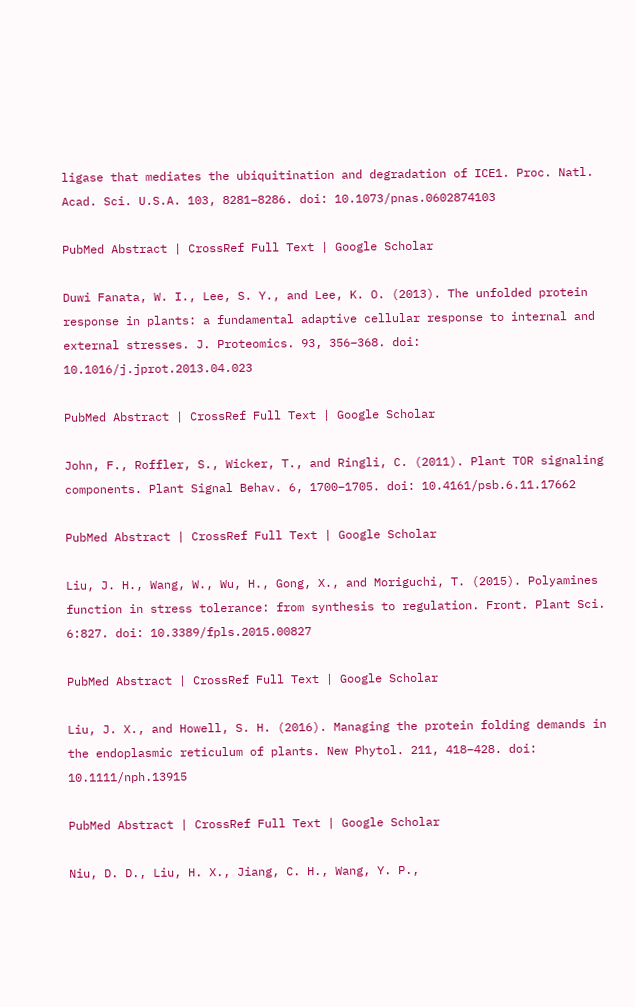ligase that mediates the ubiquitination and degradation of ICE1. Proc. Natl. Acad. Sci. U.S.A. 103, 8281–8286. doi: 10.1073/pnas.0602874103

PubMed Abstract | CrossRef Full Text | Google Scholar

Duwi Fanata, W. I., Lee, S. Y., and Lee, K. O. (2013). The unfolded protein response in plants: a fundamental adaptive cellular response to internal and external stresses. J. Proteomics. 93, 356–368. doi: 10.1016/j.jprot.2013.04.023

PubMed Abstract | CrossRef Full Text | Google Scholar

John, F., Roffler, S., Wicker, T., and Ringli, C. (2011). Plant TOR signaling components. Plant Signal Behav. 6, 1700–1705. doi: 10.4161/psb.6.11.17662

PubMed Abstract | CrossRef Full Text | Google Scholar

Liu, J. H., Wang, W., Wu, H., Gong, X., and Moriguchi, T. (2015). Polyamines function in stress tolerance: from synthesis to regulation. Front. Plant Sci. 6:827. doi: 10.3389/fpls.2015.00827

PubMed Abstract | CrossRef Full Text | Google Scholar

Liu, J. X., and Howell, S. H. (2016). Managing the protein folding demands in the endoplasmic reticulum of plants. New Phytol. 211, 418–428. doi: 10.1111/nph.13915

PubMed Abstract | CrossRef Full Text | Google Scholar

Niu, D. D., Liu, H. X., Jiang, C. H., Wang, Y. P.,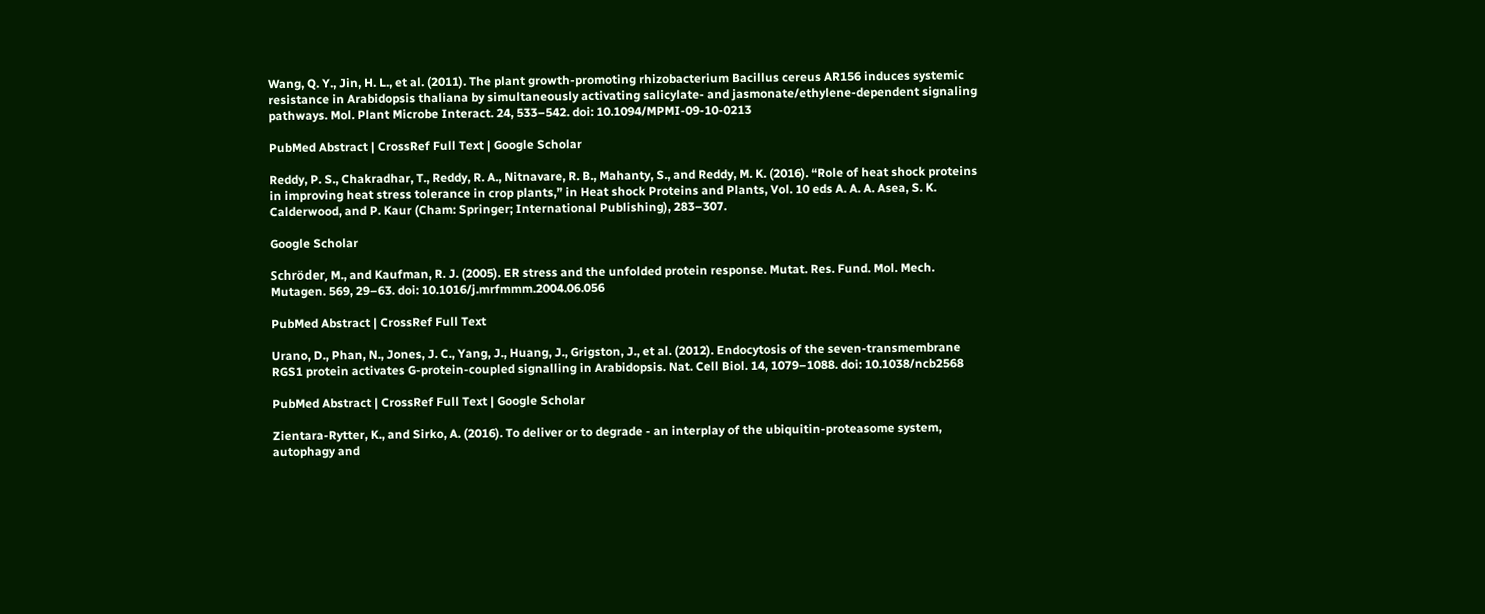Wang, Q. Y., Jin, H. L., et al. (2011). The plant growth-promoting rhizobacterium Bacillus cereus AR156 induces systemic resistance in Arabidopsis thaliana by simultaneously activating salicylate- and jasmonate/ethylene-dependent signaling pathways. Mol. Plant Microbe Interact. 24, 533–542. doi: 10.1094/MPMI-09-10-0213

PubMed Abstract | CrossRef Full Text | Google Scholar

Reddy, P. S., Chakradhar, T., Reddy, R. A., Nitnavare, R. B., Mahanty, S., and Reddy, M. K. (2016). “Role of heat shock proteins in improving heat stress tolerance in crop plants,” in Heat shock Proteins and Plants, Vol. 10 eds A. A. A. Asea, S. K. Calderwood, and P. Kaur (Cham: Springer; International Publishing), 283–307.

Google Scholar

Schröder, M., and Kaufman, R. J. (2005). ER stress and the unfolded protein response. Mutat. Res. Fund. Mol. Mech. Mutagen. 569, 29–63. doi: 10.1016/j.mrfmmm.2004.06.056

PubMed Abstract | CrossRef Full Text

Urano, D., Phan, N., Jones, J. C., Yang, J., Huang, J., Grigston, J., et al. (2012). Endocytosis of the seven-transmembrane RGS1 protein activates G-protein-coupled signalling in Arabidopsis. Nat. Cell Biol. 14, 1079–1088. doi: 10.1038/ncb2568

PubMed Abstract | CrossRef Full Text | Google Scholar

Zientara-Rytter, K., and Sirko, A. (2016). To deliver or to degrade - an interplay of the ubiquitin-proteasome system, autophagy and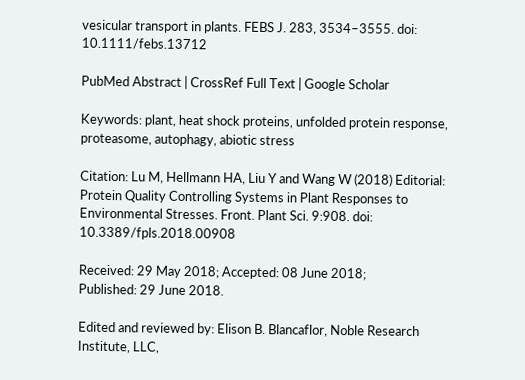vesicular transport in plants. FEBS J. 283, 3534–3555. doi: 10.1111/febs.13712

PubMed Abstract | CrossRef Full Text | Google Scholar

Keywords: plant, heat shock proteins, unfolded protein response, proteasome, autophagy, abiotic stress

Citation: Lu M, Hellmann HA, Liu Y and Wang W (2018) Editorial: Protein Quality Controlling Systems in Plant Responses to Environmental Stresses. Front. Plant Sci. 9:908. doi: 10.3389/fpls.2018.00908

Received: 29 May 2018; Accepted: 08 June 2018;
Published: 29 June 2018.

Edited and reviewed by: Elison B. Blancaflor, Noble Research Institute, LLC,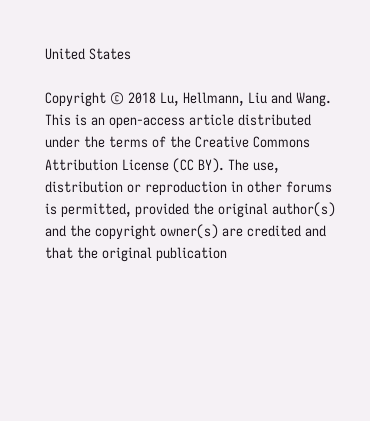United States

Copyright © 2018 Lu, Hellmann, Liu and Wang. This is an open-access article distributed under the terms of the Creative Commons Attribution License (CC BY). The use, distribution or reproduction in other forums is permitted, provided the original author(s) and the copyright owner(s) are credited and that the original publication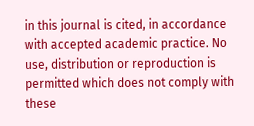in this journal is cited, in accordance with accepted academic practice. No use, distribution or reproduction is permitted which does not comply with these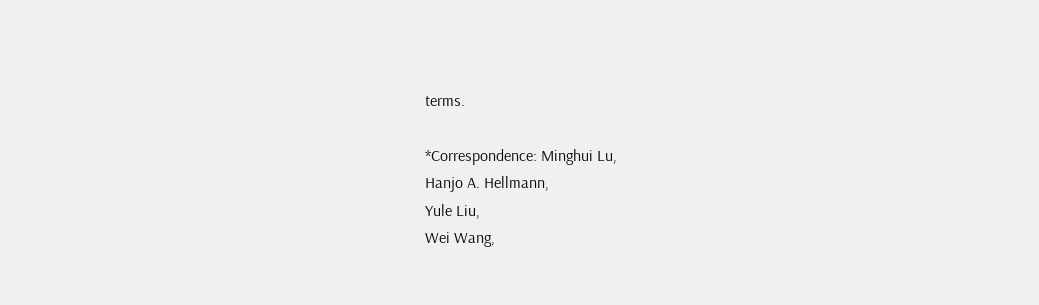terms.

*Correspondence: Minghui Lu,
Hanjo A. Hellmann,
Yule Liu,
Wei Wang,